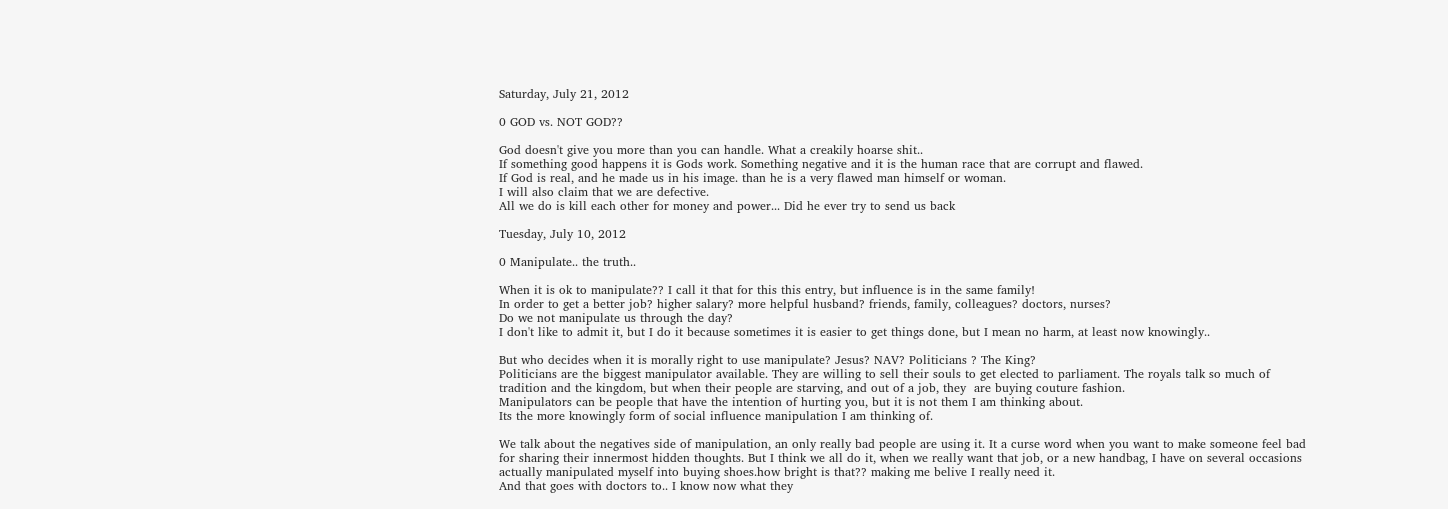Saturday, July 21, 2012

0 GOD vs. NOT GOD??

God doesn't give you more than you can handle. What a creakily hoarse shit..
If something good happens it is Gods work. Something negative and it is the human race that are corrupt and flawed.
If God is real, and he made us in his image. than he is a very flawed man himself or woman.
I will also claim that we are defective.
All we do is kill each other for money and power... Did he ever try to send us back

Tuesday, July 10, 2012

0 Manipulate.. the truth..

When it is ok to manipulate?? I call it that for this this entry, but influence is in the same family!
In order to get a better job? higher salary? more helpful husband? friends, family, colleagues? doctors, nurses?
Do we not manipulate us through the day?
I don't like to admit it, but I do it because sometimes it is easier to get things done, but I mean no harm, at least now knowingly..

But who decides when it is morally right to use manipulate? Jesus? NAV? Politicians ? The King?
Politicians are the biggest manipulator available. They are willing to sell their souls to get elected to parliament. The royals talk so much of tradition and the kingdom, but when their people are starving, and out of a job, they  are buying couture fashion.
Manipulators can be people that have the intention of hurting you, but it is not them I am thinking about.
Its the more knowingly form of social influence manipulation I am thinking of.

We talk about the negatives side of manipulation, an only really bad people are using it. It a curse word when you want to make someone feel bad for sharing their innermost hidden thoughts. But I think we all do it, when we really want that job, or a new handbag, I have on several occasions actually manipulated myself into buying shoes.how bright is that?? making me belive I really need it.
And that goes with doctors to.. I know now what they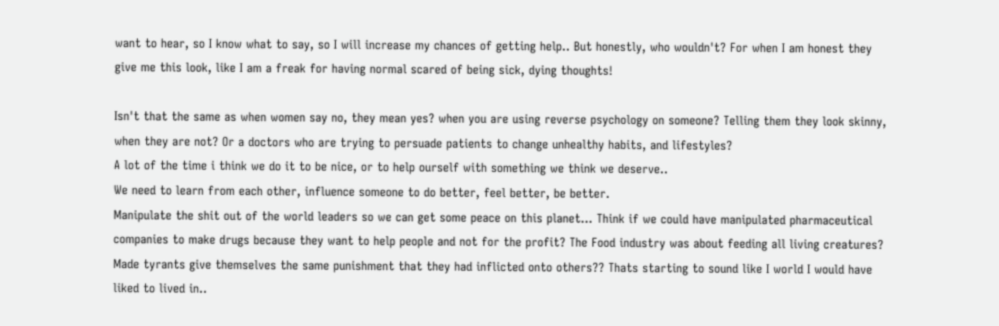want to hear, so I know what to say, so I will increase my chances of getting help.. But honestly, who wouldn't? For when I am honest they give me this look, like I am a freak for having normal scared of being sick, dying thoughts!

Isn't that the same as when women say no, they mean yes? when you are using reverse psychology on someone? Telling them they look skinny, when they are not? Or a doctors who are trying to persuade patients to change unhealthy habits, and lifestyles?
A lot of the time i think we do it to be nice, or to help ourself with something we think we deserve..
We need to learn from each other, influence someone to do better, feel better, be better.
Manipulate the shit out of the world leaders so we can get some peace on this planet... Think if we could have manipulated pharmaceutical companies to make drugs because they want to help people and not for the profit? The Food industry was about feeding all living creatures? Made tyrants give themselves the same punishment that they had inflicted onto others?? Thats starting to sound like I world I would have liked to lived in..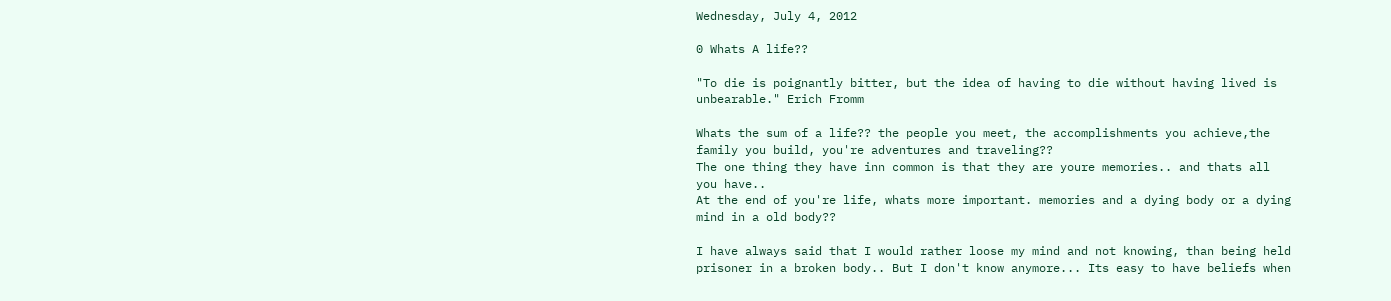Wednesday, July 4, 2012

0 Whats A life??

"To die is poignantly bitter, but the idea of having to die without having lived is unbearable." Erich Fromm

Whats the sum of a life?? the people you meet, the accomplishments you achieve,the family you build, you're adventures and traveling??
The one thing they have inn common is that they are youre memories.. and thats all you have..
At the end of you're life, whats more important. memories and a dying body or a dying mind in a old body??

I have always said that I would rather loose my mind and not knowing, than being held prisoner in a broken body.. But I don't know anymore... Its easy to have beliefs when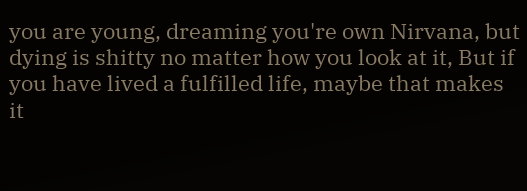you are young, dreaming you're own Nirvana, but dying is shitty no matter how you look at it, But if you have lived a fulfilled life, maybe that makes it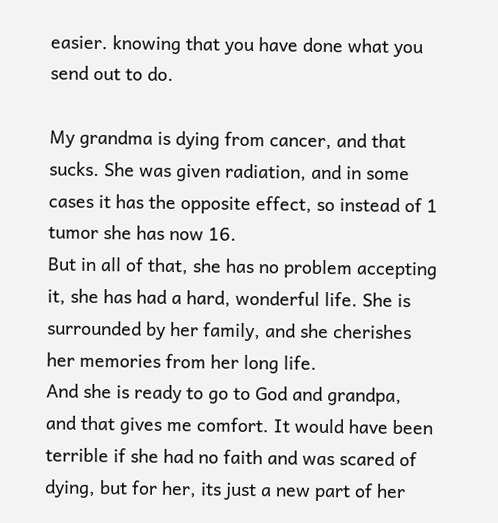easier. knowing that you have done what you send out to do.

My grandma is dying from cancer, and that sucks. She was given radiation, and in some cases it has the opposite effect, so instead of 1 tumor she has now 16.
But in all of that, she has no problem accepting it, she has had a hard, wonderful life. She is surrounded by her family, and she cherishes her memories from her long life.
And she is ready to go to God and grandpa, and that gives me comfort. It would have been terrible if she had no faith and was scared of dying, but for her, its just a new part of her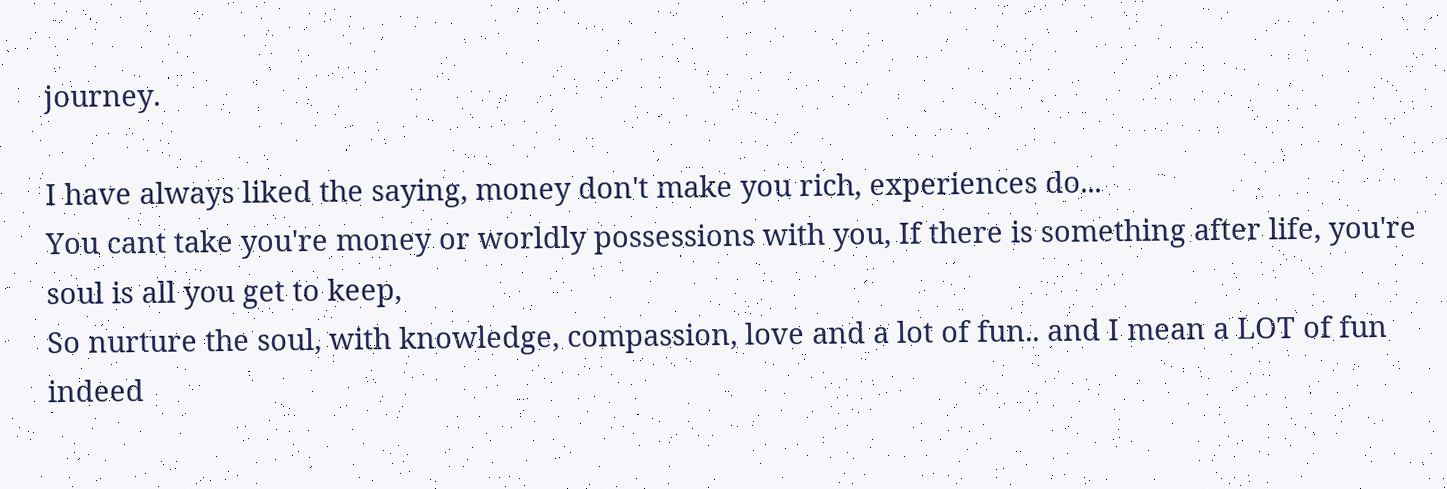journey.

I have always liked the saying, money don't make you rich, experiences do...
You cant take you're money or worldly possessions with you, If there is something after life, you're soul is all you get to keep,
So nurture the soul, with knowledge, compassion, love and a lot of fun.. and I mean a LOT of fun indeed